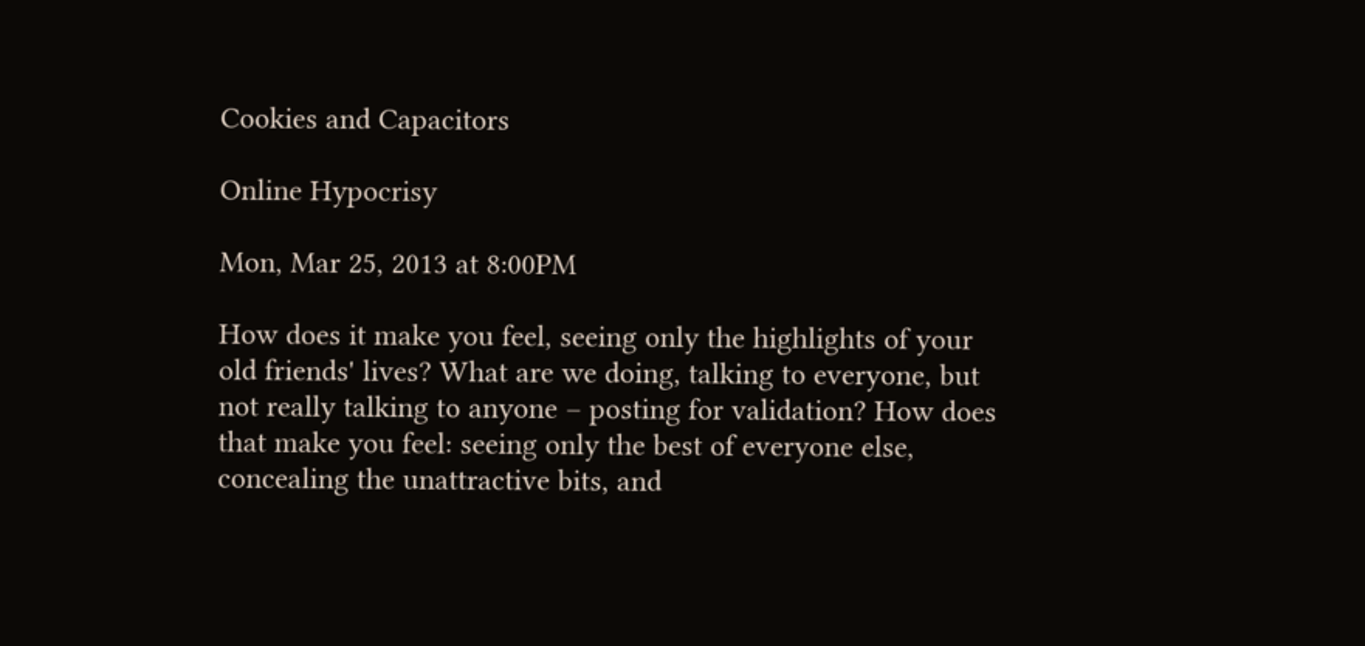Cookies and Capacitors

Online Hypocrisy

Mon, Mar 25, 2013 at 8:00PM

How does it make you feel, seeing only the highlights of your old friends' lives? What are we doing, talking to everyone, but not really talking to anyone – posting for validation? How does that make you feel: seeing only the best of everyone else, concealing the unattractive bits, and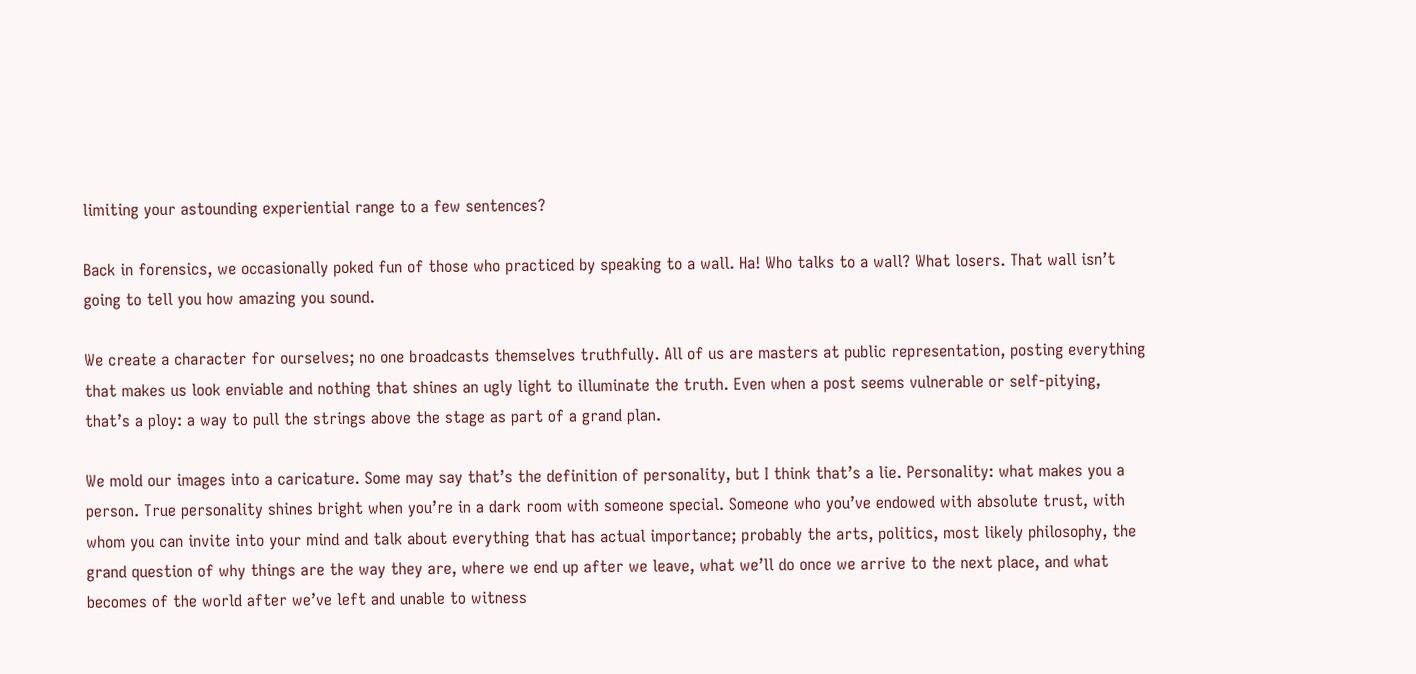limiting your astounding experiential range to a few sentences?

Back in forensics, we occasionally poked fun of those who practiced by speaking to a wall. Ha! Who talks to a wall? What losers. That wall isn’t going to tell you how amazing you sound.

We create a character for ourselves; no one broadcasts themselves truthfully. All of us are masters at public representation, posting everything that makes us look enviable and nothing that shines an ugly light to illuminate the truth. Even when a post seems vulnerable or self-pitying, that’s a ploy: a way to pull the strings above the stage as part of a grand plan.

We mold our images into a caricature. Some may say that’s the definition of personality, but I think that’s a lie. Personality: what makes you a person. True personality shines bright when you’re in a dark room with someone special. Someone who you’ve endowed with absolute trust, with whom you can invite into your mind and talk about everything that has actual importance; probably the arts, politics, most likely philosophy, the grand question of why things are the way they are, where we end up after we leave, what we’ll do once we arrive to the next place, and what becomes of the world after we’ve left and unable to witness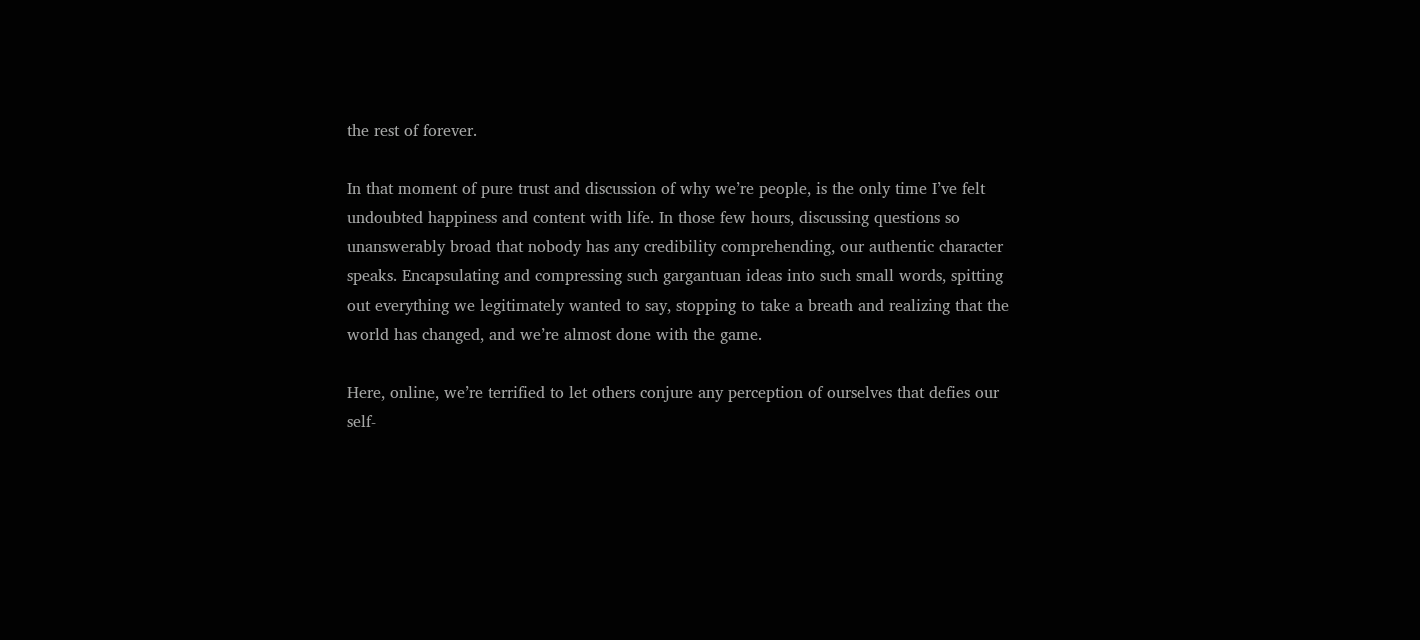the rest of forever.

In that moment of pure trust and discussion of why we’re people, is the only time I’ve felt undoubted happiness and content with life. In those few hours, discussing questions so unanswerably broad that nobody has any credibility comprehending, our authentic character speaks. Encapsulating and compressing such gargantuan ideas into such small words, spitting out everything we legitimately wanted to say, stopping to take a breath and realizing that the world has changed, and we’re almost done with the game.

Here, online, we’re terrified to let others conjure any perception of ourselves that defies our self-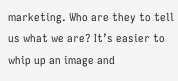marketing. Who are they to tell us what we are? It’s easier to whip up an image and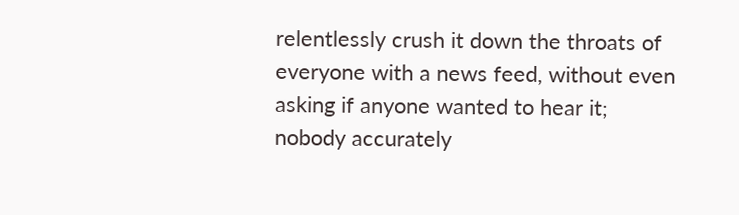relentlessly crush it down the throats of everyone with a news feed, without even asking if anyone wanted to hear it; nobody accurately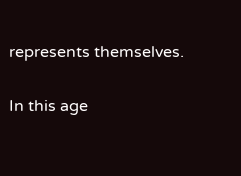represents themselves.

In this age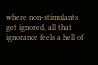where non-stimulants get ignored, all that ignorance feels a hell of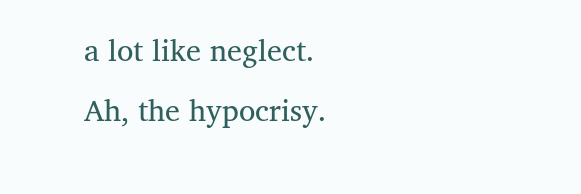a lot like neglect. Ah, the hypocrisy.